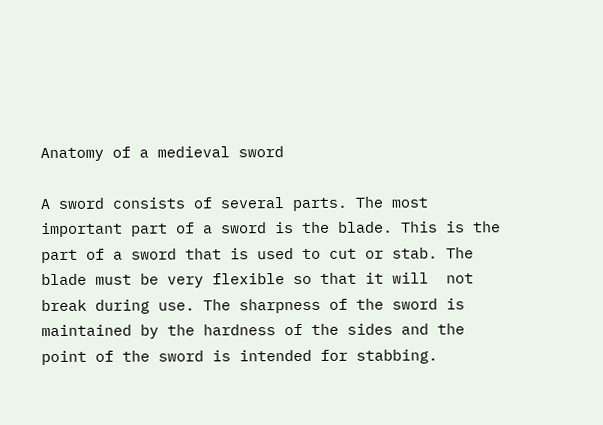Anatomy of a medieval sword

A sword consists of several parts. The most important part of a sword is the blade. This is the part of a sword that is used to cut or stab. The blade must be very flexible so that it will  not break during use. The sharpness of the sword is maintained by the hardness of the sides and the point of the sword is intended for stabbing.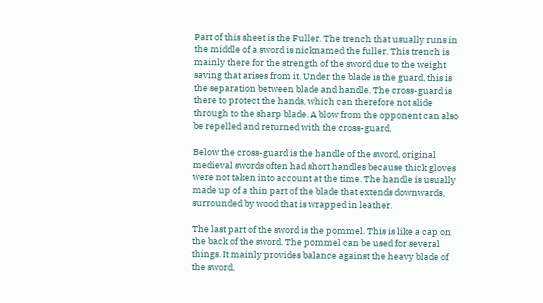Part of this sheet is the Fuller. The trench that usually runs in the middle of a sword is nicknamed the fuller. This trench is mainly there for the strength of the sword due to the weight saving that arises from it. Under the blade is the guard, this is the separation between blade and handle. The cross-guard is there to protect the hands, which can therefore not slide through to the sharp blade. A blow from the opponent can also be repelled and returned with the cross-guard.

Below the cross-guard is the handle of the sword, original medieval swords often had short handles because thick gloves were not taken into account at the time. The handle is usually made up of a thin part of the blade that extends downwards, surrounded by wood that is wrapped in leather.

The last part of the sword is the pommel. This is like a cap on the back of the sword. The pommel can be used for several things. It mainly provides balance against the heavy blade of the sword,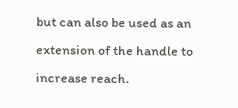but can also be used as an extension of the handle to increase reach.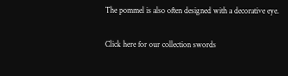The pommel is also often designed with a decorative eye.

Click here for our collection swords